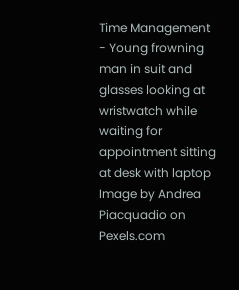Time Management - Young frowning man in suit and glasses looking at wristwatch while waiting for appointment sitting at desk with laptop
Image by Andrea Piacquadio on Pexels.com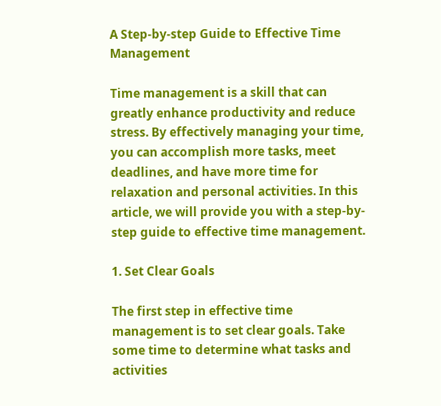A Step-by-step Guide to Effective Time Management

Time management is a skill that can greatly enhance productivity and reduce stress. By effectively managing your time, you can accomplish more tasks, meet deadlines, and have more time for relaxation and personal activities. In this article, we will provide you with a step-by-step guide to effective time management.

1. Set Clear Goals

The first step in effective time management is to set clear goals. Take some time to determine what tasks and activities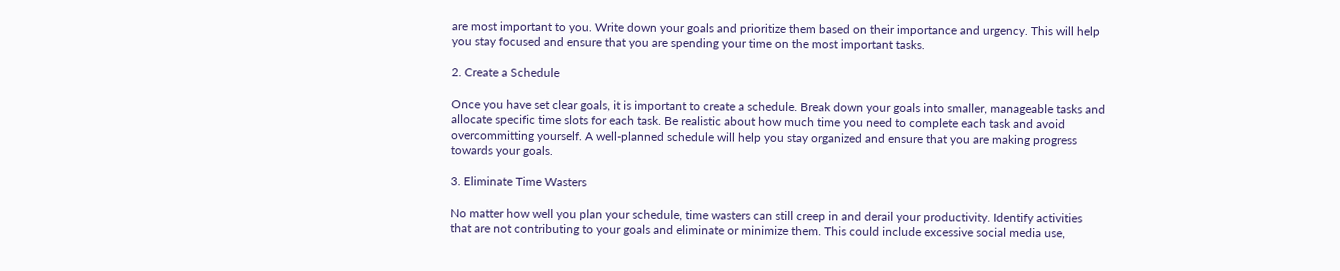are most important to you. Write down your goals and prioritize them based on their importance and urgency. This will help you stay focused and ensure that you are spending your time on the most important tasks.

2. Create a Schedule

Once you have set clear goals, it is important to create a schedule. Break down your goals into smaller, manageable tasks and allocate specific time slots for each task. Be realistic about how much time you need to complete each task and avoid overcommitting yourself. A well-planned schedule will help you stay organized and ensure that you are making progress towards your goals.

3. Eliminate Time Wasters

No matter how well you plan your schedule, time wasters can still creep in and derail your productivity. Identify activities that are not contributing to your goals and eliminate or minimize them. This could include excessive social media use,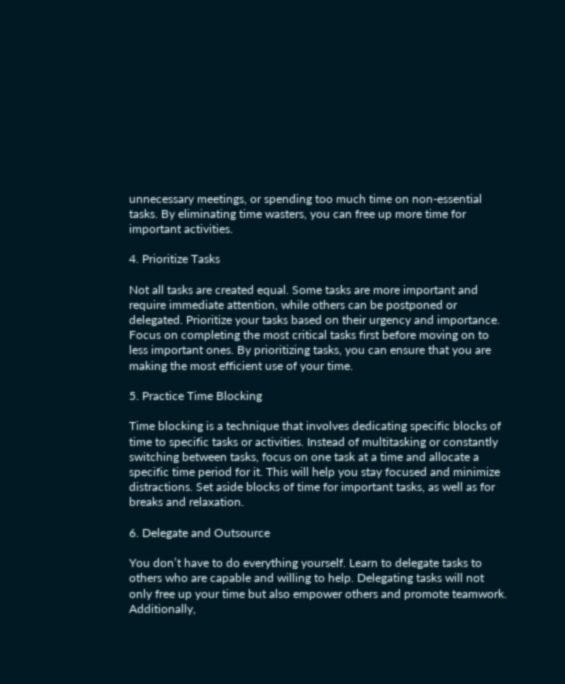unnecessary meetings, or spending too much time on non-essential tasks. By eliminating time wasters, you can free up more time for important activities.

4. Prioritize Tasks

Not all tasks are created equal. Some tasks are more important and require immediate attention, while others can be postponed or delegated. Prioritize your tasks based on their urgency and importance. Focus on completing the most critical tasks first before moving on to less important ones. By prioritizing tasks, you can ensure that you are making the most efficient use of your time.

5. Practice Time Blocking

Time blocking is a technique that involves dedicating specific blocks of time to specific tasks or activities. Instead of multitasking or constantly switching between tasks, focus on one task at a time and allocate a specific time period for it. This will help you stay focused and minimize distractions. Set aside blocks of time for important tasks, as well as for breaks and relaxation.

6. Delegate and Outsource

You don’t have to do everything yourself. Learn to delegate tasks to others who are capable and willing to help. Delegating tasks will not only free up your time but also empower others and promote teamwork. Additionally,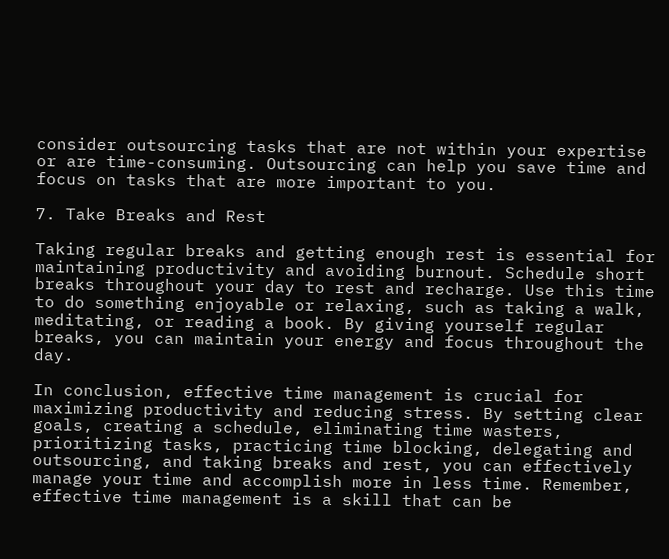consider outsourcing tasks that are not within your expertise or are time-consuming. Outsourcing can help you save time and focus on tasks that are more important to you.

7. Take Breaks and Rest

Taking regular breaks and getting enough rest is essential for maintaining productivity and avoiding burnout. Schedule short breaks throughout your day to rest and recharge. Use this time to do something enjoyable or relaxing, such as taking a walk, meditating, or reading a book. By giving yourself regular breaks, you can maintain your energy and focus throughout the day.

In conclusion, effective time management is crucial for maximizing productivity and reducing stress. By setting clear goals, creating a schedule, eliminating time wasters, prioritizing tasks, practicing time blocking, delegating and outsourcing, and taking breaks and rest, you can effectively manage your time and accomplish more in less time. Remember, effective time management is a skill that can be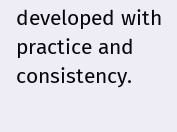developed with practice and consistency.